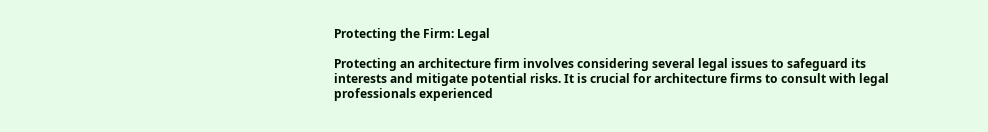Protecting the Firm: Legal

Protecting an architecture firm involves considering several legal issues to safeguard its interests and mitigate potential risks. It is crucial for architecture firms to consult with legal professionals experienced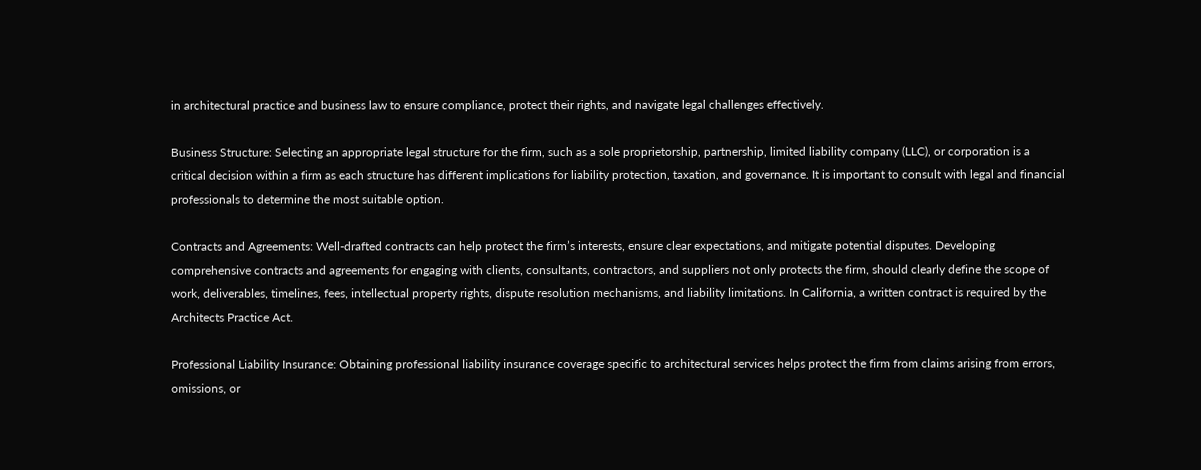in architectural practice and business law to ensure compliance, protect their rights, and navigate legal challenges effectively.

Business Structure: Selecting an appropriate legal structure for the firm, such as a sole proprietorship, partnership, limited liability company (LLC), or corporation is a critical decision within a firm as each structure has different implications for liability protection, taxation, and governance. It is important to consult with legal and financial professionals to determine the most suitable option.

Contracts and Agreements: Well-drafted contracts can help protect the firm’s interests, ensure clear expectations, and mitigate potential disputes. Developing comprehensive contracts and agreements for engaging with clients, consultants, contractors, and suppliers not only protects the firm, should clearly define the scope of work, deliverables, timelines, fees, intellectual property rights, dispute resolution mechanisms, and liability limitations. In California, a written contract is required by the Architects Practice Act.

Professional Liability Insurance: Obtaining professional liability insurance coverage specific to architectural services helps protect the firm from claims arising from errors, omissions, or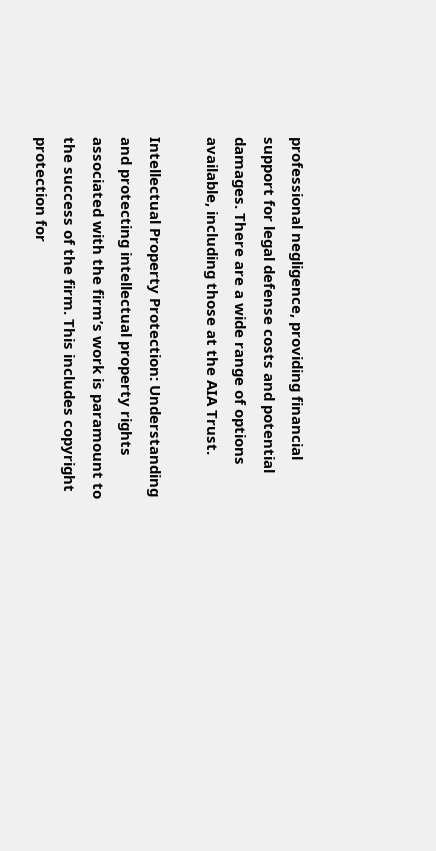professional negligence, providing financial support for legal defense costs and potential damages. There are a wide range of options available, including those at the AIA Trust.

Intellectual Property Protection: Understanding and protecting intellectual property rights associated with the firm’s work is paramount to the success of the firm. This includes copyright protection for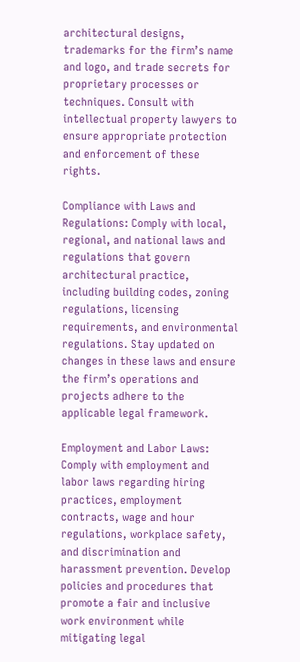architectural designs, trademarks for the firm’s name and logo, and trade secrets for proprietary processes or techniques. Consult with intellectual property lawyers to ensure appropriate protection and enforcement of these rights.

Compliance with Laws and Regulations: Comply with local, regional, and national laws and regulations that govern architectural practice, including building codes, zoning regulations, licensing requirements, and environmental regulations. Stay updated on changes in these laws and ensure the firm’s operations and projects adhere to the applicable legal framework.

Employment and Labor Laws: Comply with employment and labor laws regarding hiring practices, employment contracts, wage and hour regulations, workplace safety, and discrimination and harassment prevention. Develop policies and procedures that promote a fair and inclusive work environment while mitigating legal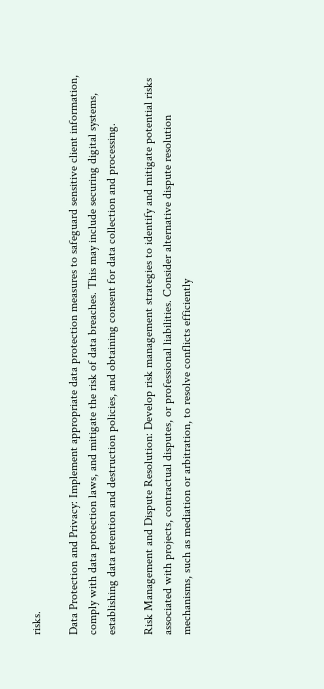risks.

Data Protection and Privacy: Implement appropriate data protection measures to safeguard sensitive client information, comply with data protection laws, and mitigate the risk of data breaches. This may include securing digital systems, establishing data retention and destruction policies, and obtaining consent for data collection and processing.

Risk Management and Dispute Resolution: Develop risk management strategies to identify and mitigate potential risks associated with projects, contractual disputes, or professional liabilities. Consider alternative dispute resolution mechanisms, such as mediation or arbitration, to resolve conflicts efficiently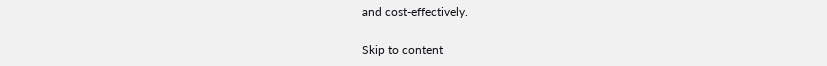and cost-effectively.

Skip to content